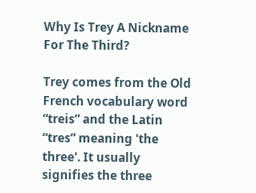Why Is Trey A Nickname For The Third?

Trey comes from the Old French vocabulary word “treis” and the Latin “tres” meaning 'the three'. It usually signifies the three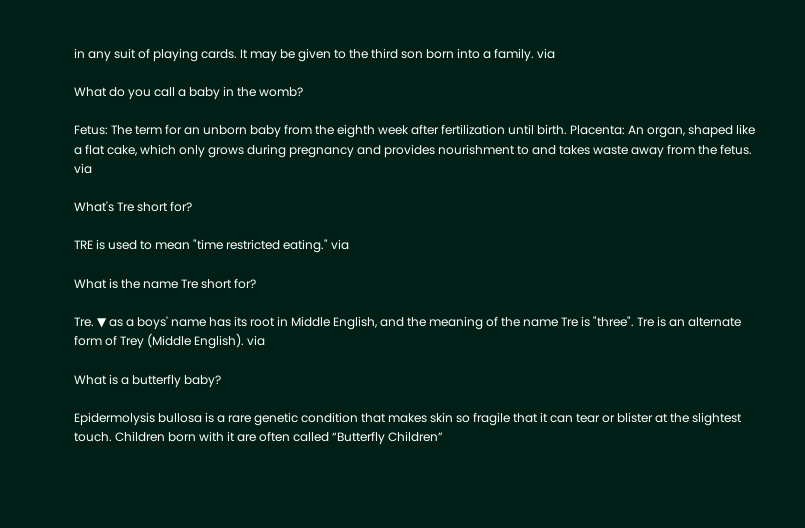in any suit of playing cards. It may be given to the third son born into a family. via

What do you call a baby in the womb?

Fetus: The term for an unborn baby from the eighth week after fertilization until birth. Placenta: An organ, shaped like a flat cake, which only grows during pregnancy and provides nourishment to and takes waste away from the fetus. via

What's Tre short for?

TRE is used to mean "time restricted eating." via

What is the name Tre short for?

Tre. ▼ as a boys' name has its root in Middle English, and the meaning of the name Tre is "three". Tre is an alternate form of Trey (Middle English). via

What is a butterfly baby?

Epidermolysis bullosa is a rare genetic condition that makes skin so fragile that it can tear or blister at the slightest touch. Children born with it are often called “Butterfly Children”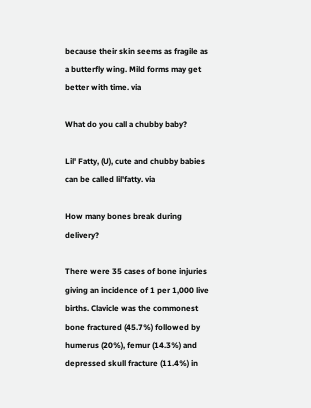because their skin seems as fragile as a butterfly wing. Mild forms may get better with time. via

What do you call a chubby baby?

Lil' Fatty, (U), cute and chubby babies can be called lil'fatty. via

How many bones break during delivery?

There were 35 cases of bone injuries giving an incidence of 1 per 1,000 live births. Clavicle was the commonest bone fractured (45.7%) followed by humerus (20%), femur (14.3%) and depressed skull fracture (11.4%) in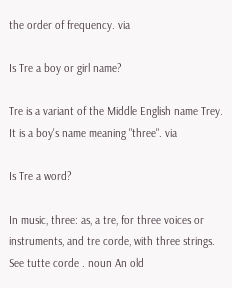the order of frequency. via

Is Tre a boy or girl name?

Tre is a variant of the Middle English name Trey. It is a boy's name meaning "three". via

Is Tre a word?

In music, three: as, a tre, for three voices or instruments, and tre corde, with three strings. See tutte corde . noun An old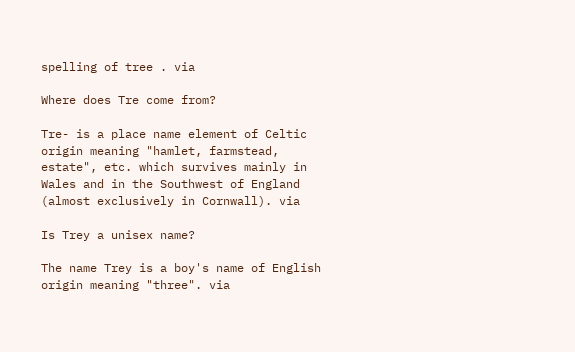spelling of tree . via

Where does Tre come from?

Tre- is a place name element of Celtic origin meaning "hamlet, farmstead, estate", etc. which survives mainly in Wales and in the Southwest of England (almost exclusively in Cornwall). via

Is Trey a unisex name?

The name Trey is a boy's name of English origin meaning "three". via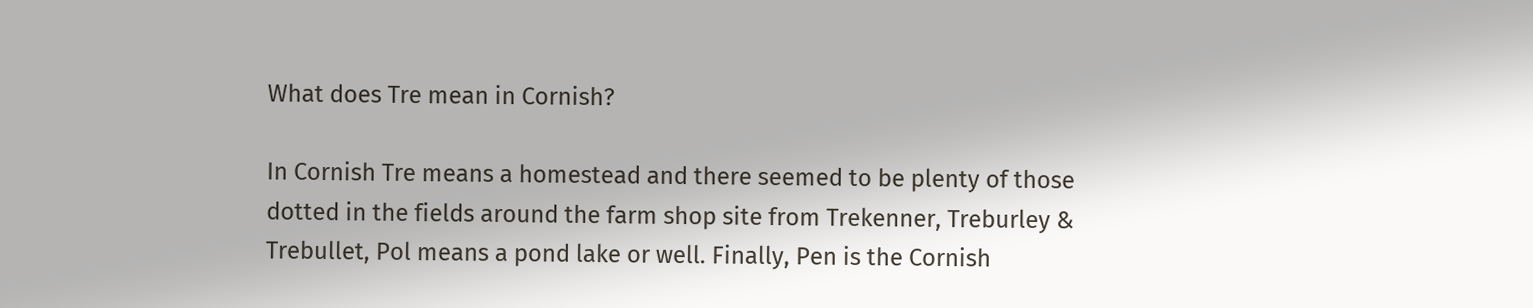What does Tre mean in Cornish?

In Cornish Tre means a homestead and there seemed to be plenty of those dotted in the fields around the farm shop site from Trekenner, Treburley & Trebullet, Pol means a pond lake or well. Finally, Pen is the Cornish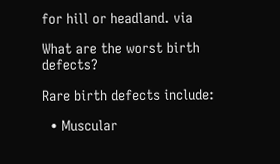for hill or headland. via

What are the worst birth defects?

Rare birth defects include:

  • Muscular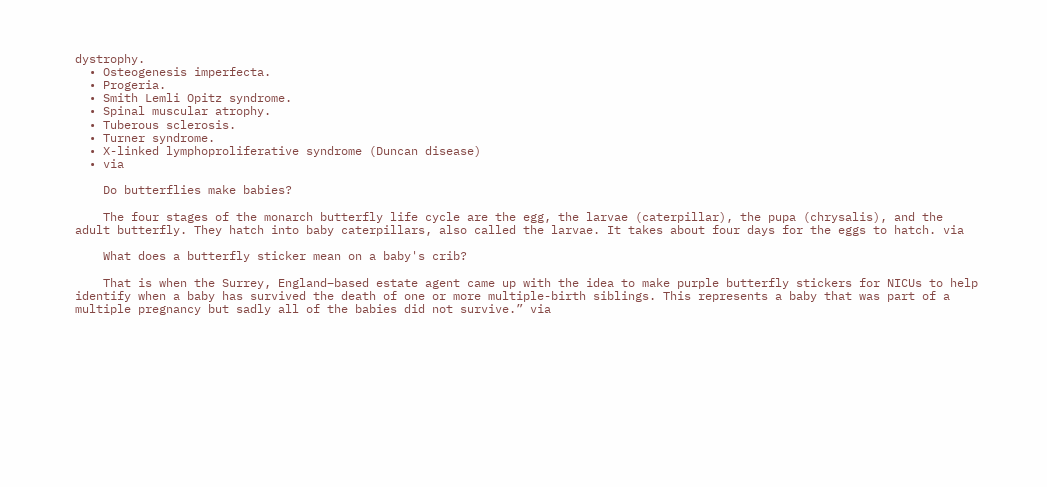dystrophy.
  • Osteogenesis imperfecta.
  • Progeria.
  • Smith Lemli Opitz syndrome.
  • Spinal muscular atrophy.
  • Tuberous sclerosis.
  • Turner syndrome.
  • X-linked lymphoproliferative syndrome (Duncan disease)
  • via

    Do butterflies make babies?

    The four stages of the monarch butterfly life cycle are the egg, the larvae (caterpillar), the pupa (chrysalis), and the adult butterfly. They hatch into baby caterpillars, also called the larvae. It takes about four days for the eggs to hatch. via

    What does a butterfly sticker mean on a baby's crib?

    That is when the Surrey, England–based estate agent came up with the idea to make purple butterfly stickers for NICUs to help identify when a baby has survived the death of one or more multiple-birth siblings. This represents a baby that was part of a multiple pregnancy but sadly all of the babies did not survive.” via